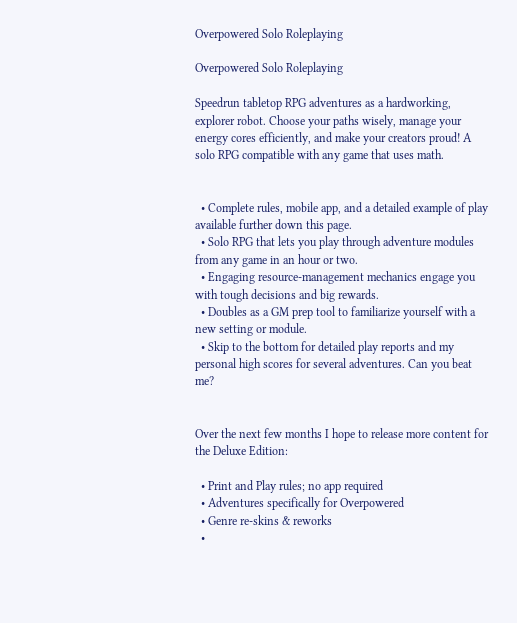Overpowered Solo Roleplaying

Overpowered Solo Roleplaying

Speedrun tabletop RPG adventures as a hardworking, explorer robot. Choose your paths wisely, manage your energy cores efficiently, and make your creators proud! A solo RPG compatible with any game that uses math.


  • Complete rules, mobile app, and a detailed example of play available further down this page.
  • Solo RPG that lets you play through adventure modules from any game in an hour or two.
  • Engaging resource-management mechanics engage you with tough decisions and big rewards.
  • Doubles as a GM prep tool to familiarize yourself with a new setting or module.
  • Skip to the bottom for detailed play reports and my personal high scores for several adventures. Can you beat me?


Over the next few months I hope to release more content for the Deluxe Edition:

  • Print and Play rules; no app required
  • Adventures specifically for Overpowered
  • Genre re-skins & reworks
  •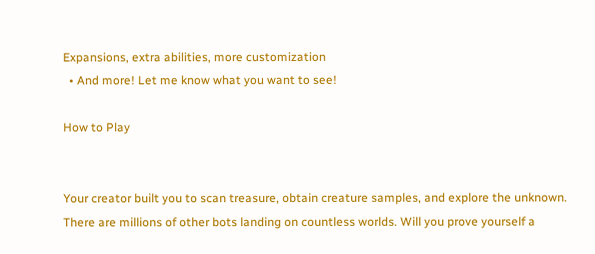Expansions, extra abilities, more customization
  • And more! Let me know what you want to see!

How to Play


Your creator built you to scan treasure, obtain creature samples, and explore the unknown. There are millions of other bots landing on countless worlds. Will you prove yourself a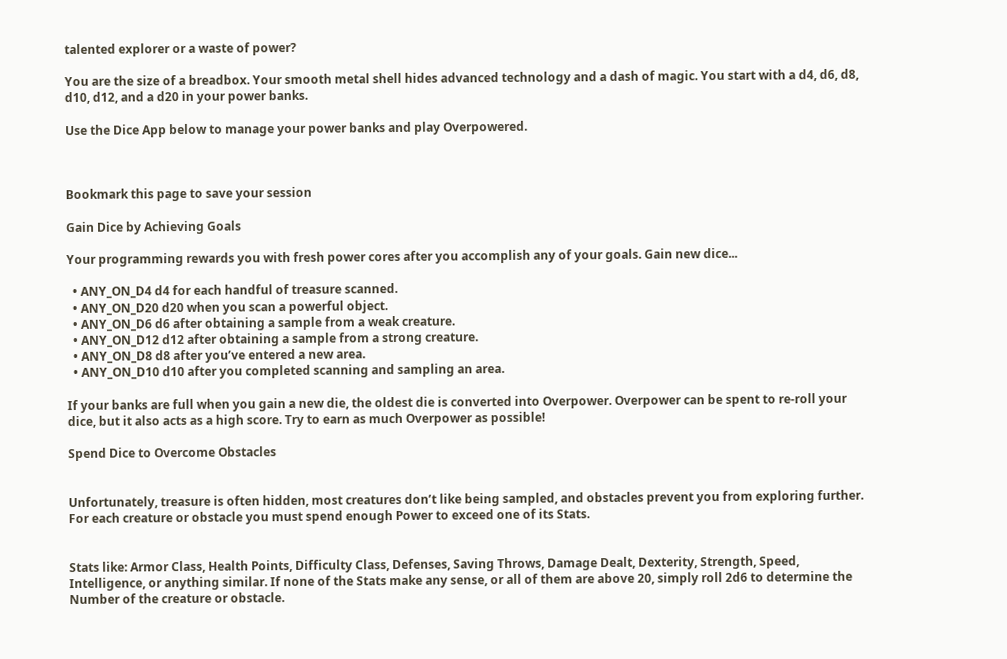talented explorer or a waste of power?

You are the size of a breadbox. Your smooth metal shell hides advanced technology and a dash of magic. You start with a d4, d6, d8, d10, d12, and a d20 in your power banks.

Use the Dice App below to manage your power banks and play Overpowered.



Bookmark this page to save your session

Gain Dice by Achieving Goals

Your programming rewards you with fresh power cores after you accomplish any of your goals. Gain new dice...

  • ANY_ON_D4 d4 for each handful of treasure scanned.
  • ANY_ON_D20 d20 when you scan a powerful object.
  • ANY_ON_D6 d6 after obtaining a sample from a weak creature.
  • ANY_ON_D12 d12 after obtaining a sample from a strong creature.
  • ANY_ON_D8 d8 after you’ve entered a new area.
  • ANY_ON_D10 d10 after you completed scanning and sampling an area.

If your banks are full when you gain a new die, the oldest die is converted into Overpower. Overpower can be spent to re-roll your dice, but it also acts as a high score. Try to earn as much Overpower as possible!

Spend Dice to Overcome Obstacles


Unfortunately, treasure is often hidden, most creatures don’t like being sampled, and obstacles prevent you from exploring further. For each creature or obstacle you must spend enough Power to exceed one of its Stats.


Stats like: Armor Class, Health Points, Difficulty Class, Defenses, Saving Throws, Damage Dealt, Dexterity, Strength, Speed, Intelligence, or anything similar. If none of the Stats make any sense, or all of them are above 20, simply roll 2d6 to determine the Number of the creature or obstacle.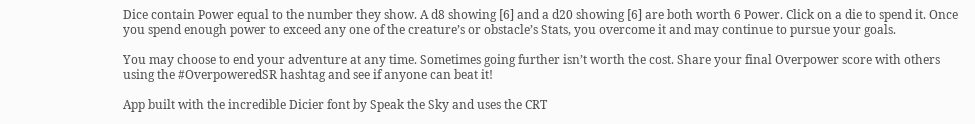Dice contain Power equal to the number they show. A d8 showing [6] and a d20 showing [6] are both worth 6 Power. Click on a die to spend it. Once you spend enough power to exceed any one of the creature’s or obstacle’s Stats, you overcome it and may continue to pursue your goals.

You may choose to end your adventure at any time. Sometimes going further isn’t worth the cost. Share your final Overpower score with others using the #OverpoweredSR hashtag and see if anyone can beat it!

App built with the incredible Dicier font by Speak the Sky and uses the CRT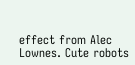effect from Alec Lownes. Cute robots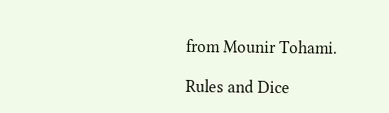from Mounir Tohami.

Rules and Dice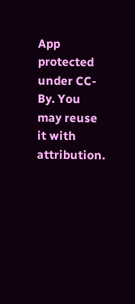App protected under CC-By. You may reuse it with attribution.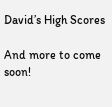David’s High Scores

And more to come soon!